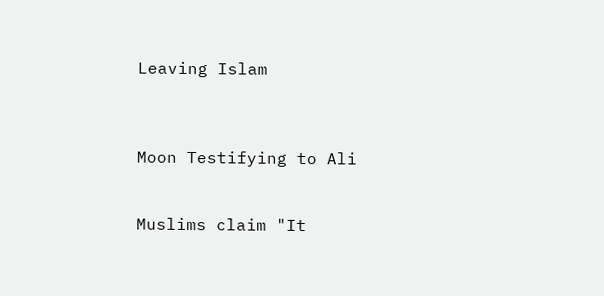Leaving Islam



Moon Testifying to Ali


Muslims claim "It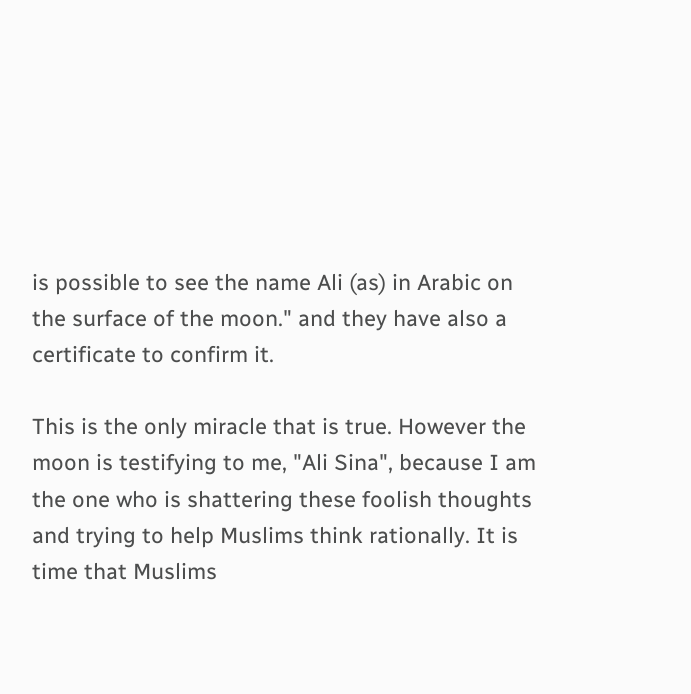is possible to see the name Ali (as) in Arabic on the surface of the moon." and they have also a certificate to confirm it.

This is the only miracle that is true. However the moon is testifying to me, "Ali Sina", because I am the one who is shattering these foolish thoughts and trying to help Muslims think rationally. It is time that Muslims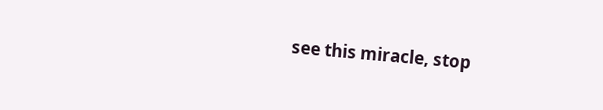see this miracle, stop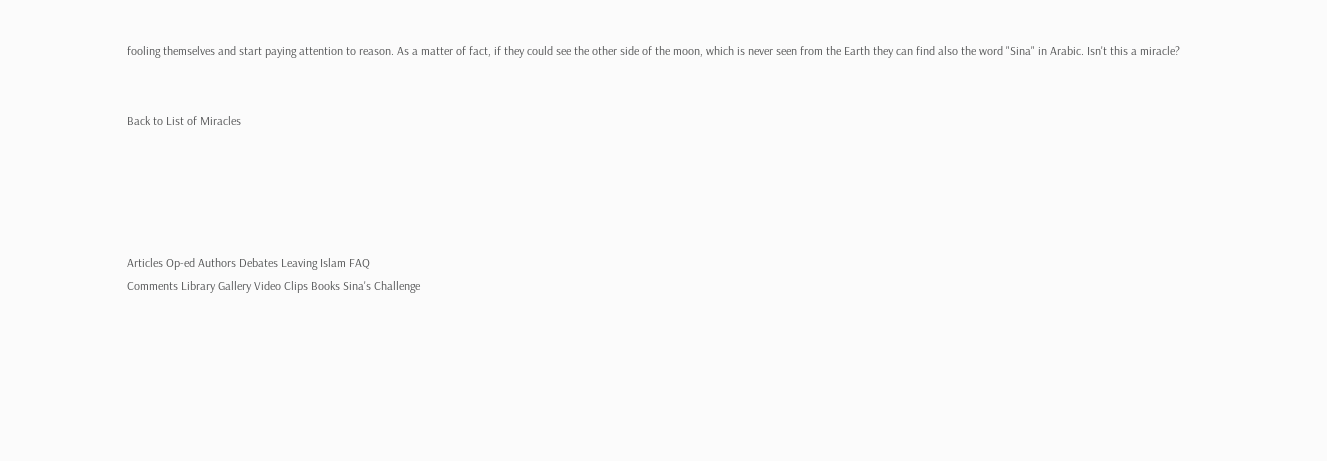fooling themselves and start paying attention to reason. As a matter of fact, if they could see the other side of the moon, which is never seen from the Earth they can find also the word "Sina" in Arabic. Isn't this a miracle?


Back to List of Miracles





Articles Op-ed Authors Debates Leaving Islam FAQ
Comments Library Gallery Video Clips Books Sina's Challenge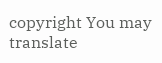copyright You may translate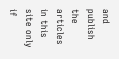and publish the articles in this site only if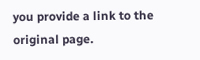you provide a link to the original page.